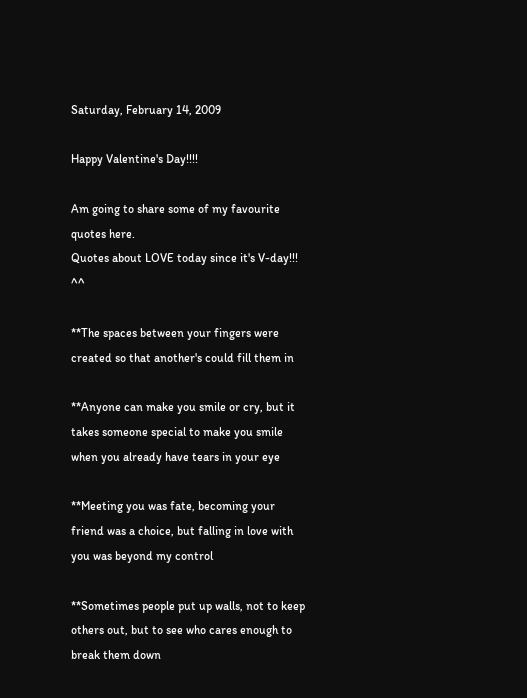Saturday, February 14, 2009

Happy Valentine's Day!!!!

Am going to share some of my favourite quotes here.
Quotes about LOVE today since it's V-day!!! ^^

**The spaces between your fingers were created so that another's could fill them in

**Anyone can make you smile or cry, but it takes someone special to make you smile when you already have tears in your eye

**Meeting you was fate, becoming your friend was a choice, but falling in love with you was beyond my control

**Sometimes people put up walls, not to keep others out, but to see who cares enough to break them down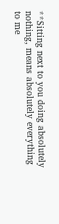**Sitting next to you doing absolutely nothing, means absolutely everything to me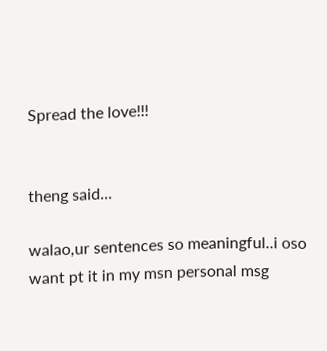Spread the love!!!


theng said...

walao,ur sentences so meaningful..i oso want pt it in my msn personal msg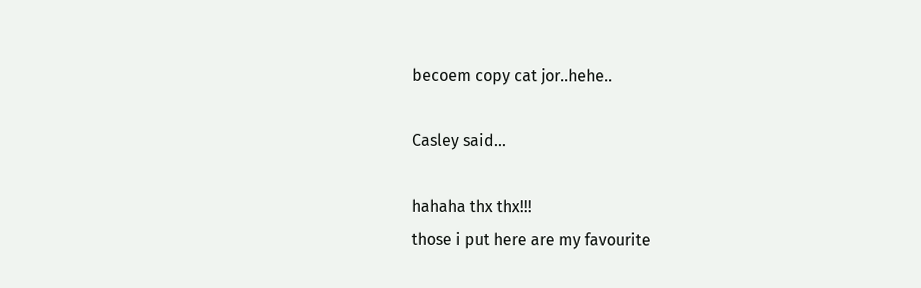becoem copy cat jor..hehe..

Casley said...

hahaha thx thx!!!
those i put here are my favourite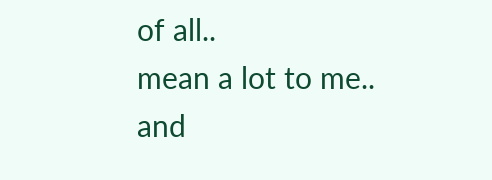of all..
mean a lot to me..
and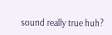sound really true huh?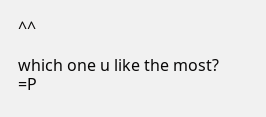^^

which one u like the most? =P